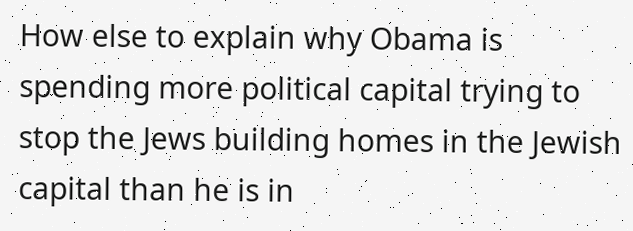How else to explain why Obama is spending more political capital trying to stop the Jews building homes in the Jewish capital than he is in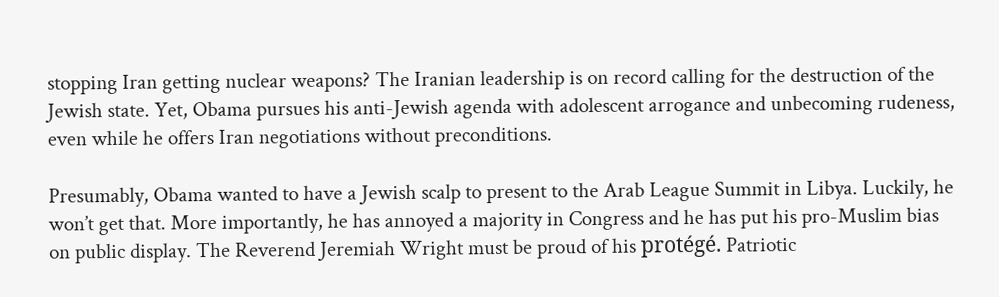stopping Iran getting nuclear weapons? The Iranian leadership is on record calling for the destruction of the Jewish state. Yet, Obama pursues his anti-Jewish agenda with adolescent arrogance and unbecoming rudeness, even while he offers Iran negotiations without preconditions.

Presumably, Obama wanted to have a Jewish scalp to present to the Arab League Summit in Libya. Luckily, he won’t get that. More importantly, he has annoyed a majority in Congress and he has put his pro-Muslim bias on public display. The Reverend Jeremiah Wright must be proud of his protégé. Patriotic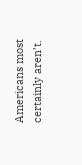Americans most certainly aren’t.